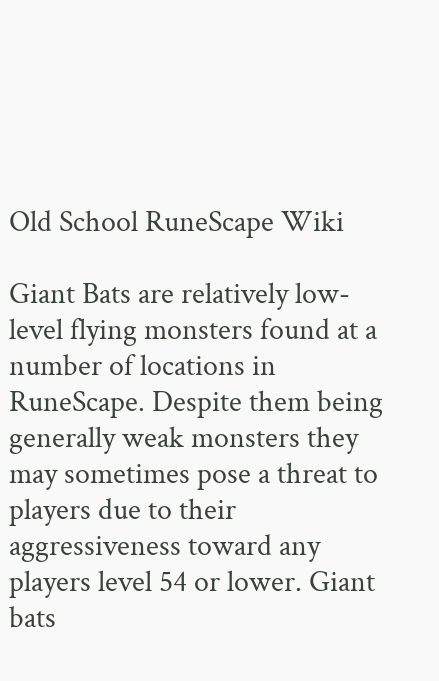Old School RuneScape Wiki

Giant Bats are relatively low-level flying monsters found at a number of locations in RuneScape. Despite them being generally weak monsters they may sometimes pose a threat to players due to their aggressiveness toward any players level 54 or lower. Giant bats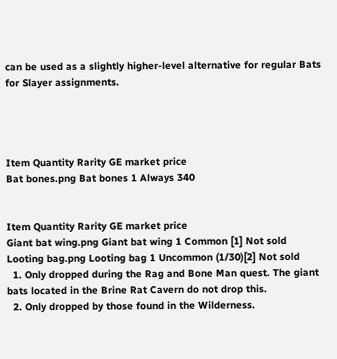can be used as a slightly higher-level alternative for regular Bats for Slayer assignments.




Item Quantity Rarity GE market price
Bat bones.png Bat bones 1 Always 340


Item Quantity Rarity GE market price
Giant bat wing.png Giant bat wing 1 Common [1] Not sold
Looting bag.png Looting bag 1 Uncommon (1/30)[2] Not sold
  1. Only dropped during the Rag and Bone Man quest. The giant bats located in the Brine Rat Cavern do not drop this.
  2. Only dropped by those found in the Wilderness.